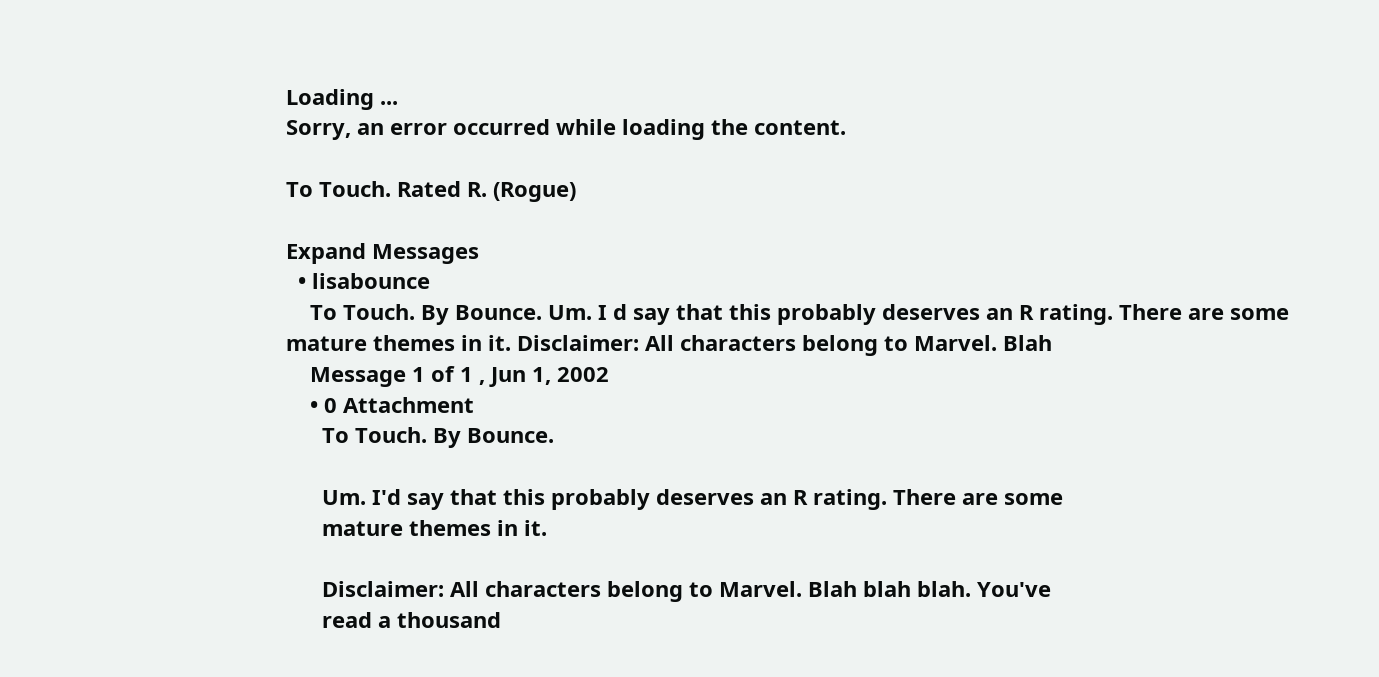Loading ...
Sorry, an error occurred while loading the content.

To Touch. Rated R. (Rogue)

Expand Messages
  • lisabounce
    To Touch. By Bounce. Um. I d say that this probably deserves an R rating. There are some mature themes in it. Disclaimer: All characters belong to Marvel. Blah
    Message 1 of 1 , Jun 1, 2002
    • 0 Attachment
      To Touch. By Bounce.

      Um. I'd say that this probably deserves an R rating. There are some
      mature themes in it.

      Disclaimer: All characters belong to Marvel. Blah blah blah. You've
      read a thousand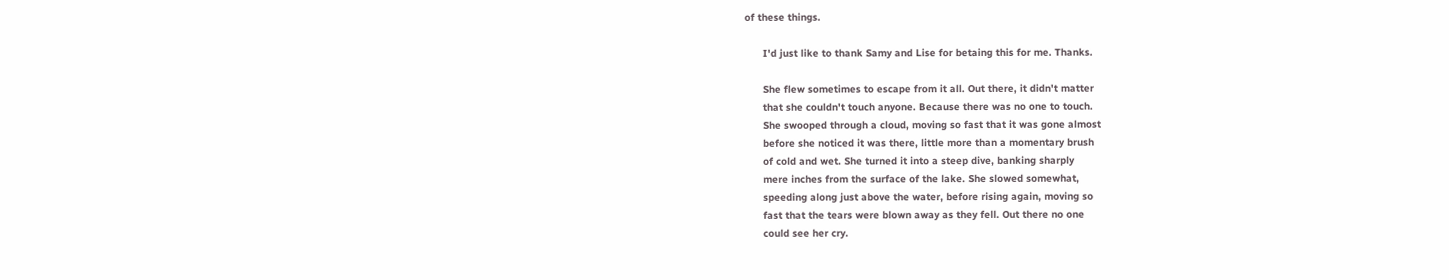of these things.

      I'd just like to thank Samy and Lise for betaing this for me. Thanks.

      She flew sometimes to escape from it all. Out there, it didn't matter
      that she couldn't touch anyone. Because there was no one to touch.
      She swooped through a cloud, moving so fast that it was gone almost
      before she noticed it was there, little more than a momentary brush
      of cold and wet. She turned it into a steep dive, banking sharply
      mere inches from the surface of the lake. She slowed somewhat,
      speeding along just above the water, before rising again, moving so
      fast that the tears were blown away as they fell. Out there no one
      could see her cry.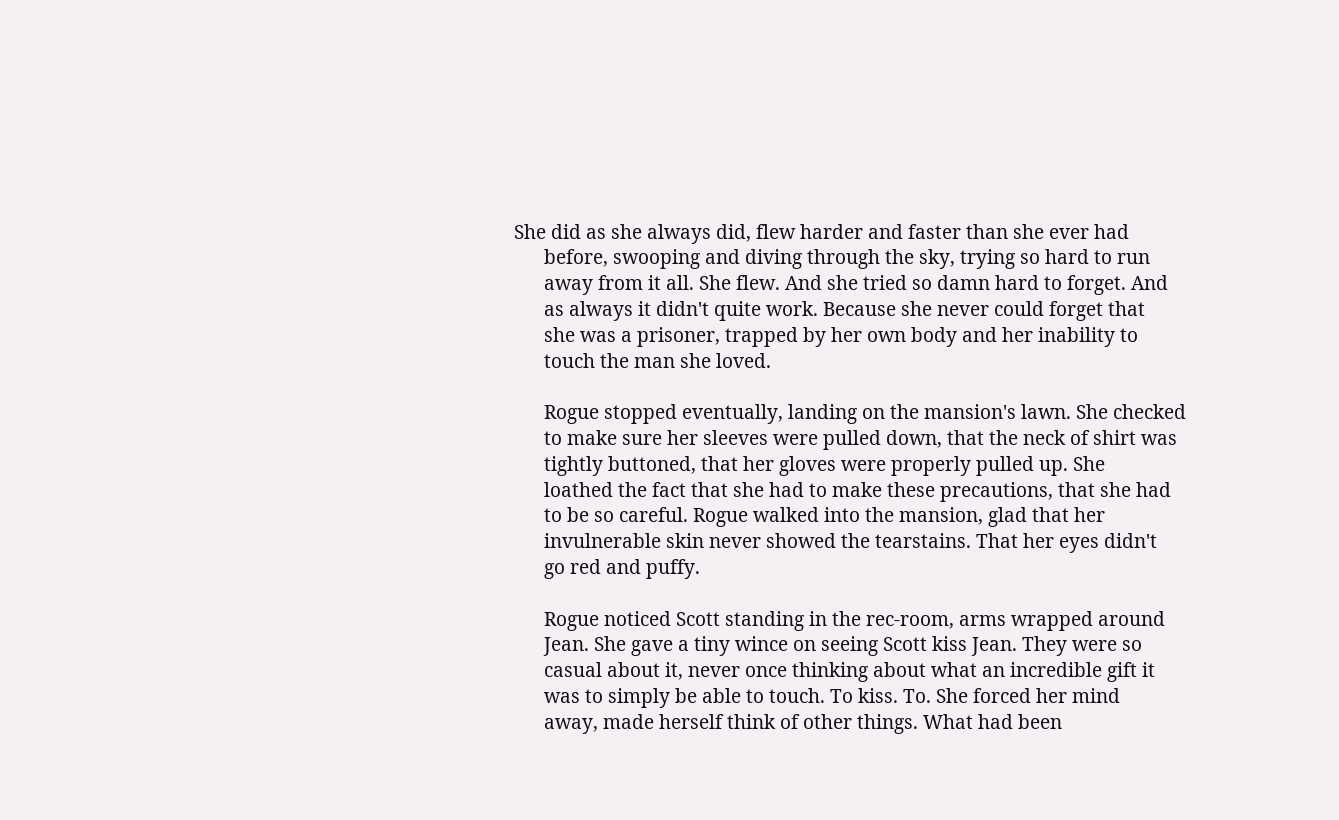She did as she always did, flew harder and faster than she ever had
      before, swooping and diving through the sky, trying so hard to run
      away from it all. She flew. And she tried so damn hard to forget. And
      as always it didn't quite work. Because she never could forget that
      she was a prisoner, trapped by her own body and her inability to
      touch the man she loved.

      Rogue stopped eventually, landing on the mansion's lawn. She checked
      to make sure her sleeves were pulled down, that the neck of shirt was
      tightly buttoned, that her gloves were properly pulled up. She
      loathed the fact that she had to make these precautions, that she had
      to be so careful. Rogue walked into the mansion, glad that her
      invulnerable skin never showed the tearstains. That her eyes didn't
      go red and puffy.

      Rogue noticed Scott standing in the rec-room, arms wrapped around
      Jean. She gave a tiny wince on seeing Scott kiss Jean. They were so
      casual about it, never once thinking about what an incredible gift it
      was to simply be able to touch. To kiss. To. She forced her mind
      away, made herself think of other things. What had been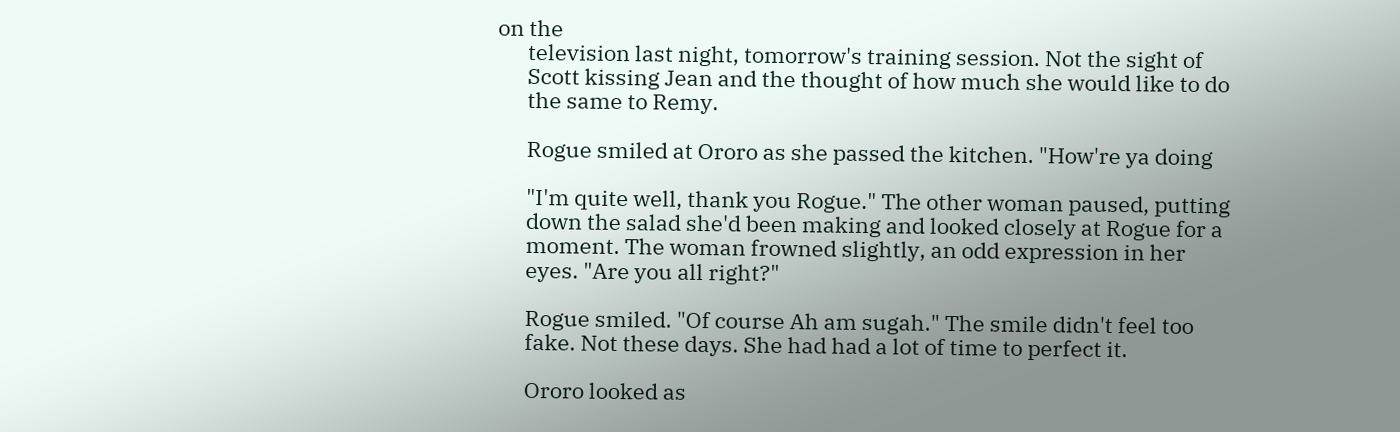on the
      television last night, tomorrow's training session. Not the sight of
      Scott kissing Jean and the thought of how much she would like to do
      the same to Remy.

      Rogue smiled at Ororo as she passed the kitchen. "How're ya doing

      "I'm quite well, thank you Rogue." The other woman paused, putting
      down the salad she'd been making and looked closely at Rogue for a
      moment. The woman frowned slightly, an odd expression in her
      eyes. "Are you all right?"

      Rogue smiled. "Of course Ah am sugah." The smile didn't feel too
      fake. Not these days. She had had a lot of time to perfect it.

      Ororo looked as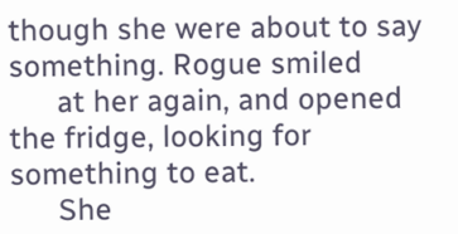though she were about to say something. Rogue smiled
      at her again, and opened the fridge, looking for something to eat.
      She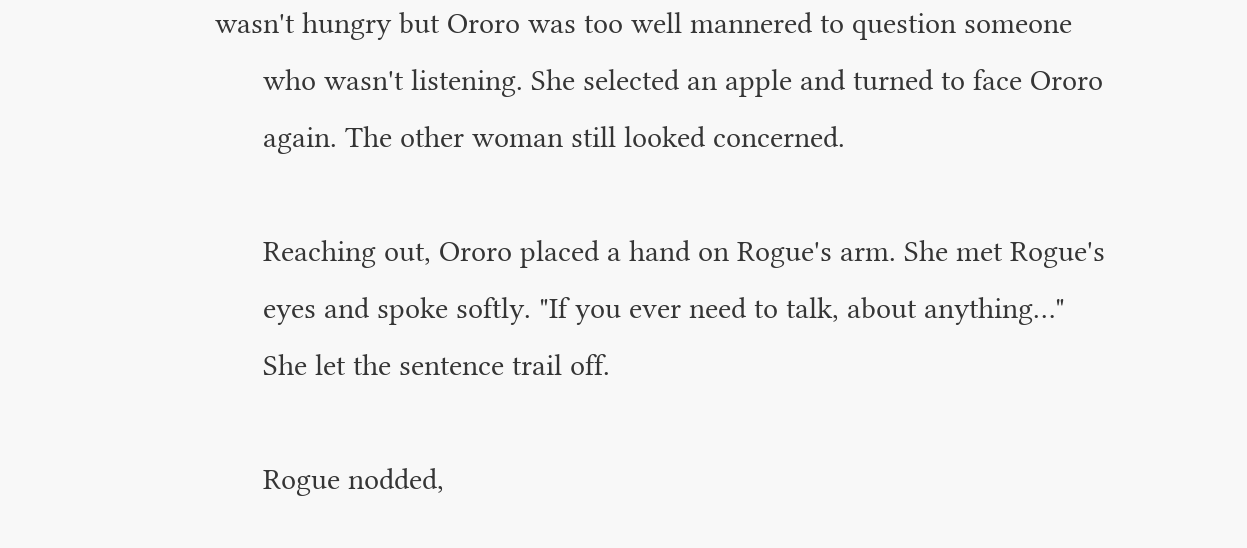wasn't hungry but Ororo was too well mannered to question someone
      who wasn't listening. She selected an apple and turned to face Ororo
      again. The other woman still looked concerned.

      Reaching out, Ororo placed a hand on Rogue's arm. She met Rogue's
      eyes and spoke softly. "If you ever need to talk, about anything…"
      She let the sentence trail off.

      Rogue nodded,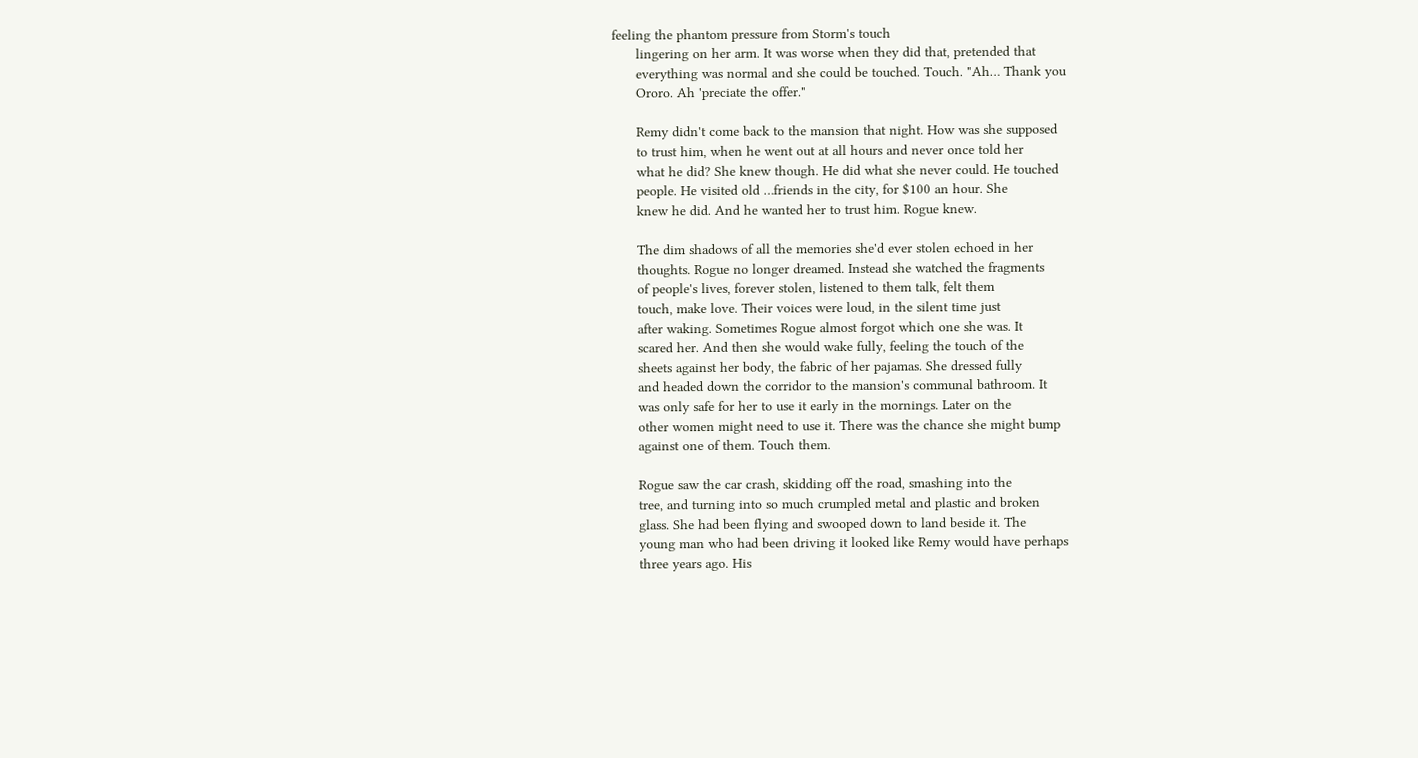feeling the phantom pressure from Storm's touch
      lingering on her arm. It was worse when they did that, pretended that
      everything was normal and she could be touched. Touch. "Ah… Thank you
      Ororo. Ah 'preciate the offer."

      Remy didn't come back to the mansion that night. How was she supposed
      to trust him, when he went out at all hours and never once told her
      what he did? She knew though. He did what she never could. He touched
      people. He visited old …friends in the city, for $100 an hour. She
      knew he did. And he wanted her to trust him. Rogue knew.

      The dim shadows of all the memories she'd ever stolen echoed in her
      thoughts. Rogue no longer dreamed. Instead she watched the fragments
      of people's lives, forever stolen, listened to them talk, felt them
      touch, make love. Their voices were loud, in the silent time just
      after waking. Sometimes Rogue almost forgot which one she was. It
      scared her. And then she would wake fully, feeling the touch of the
      sheets against her body, the fabric of her pajamas. She dressed fully
      and headed down the corridor to the mansion's communal bathroom. It
      was only safe for her to use it early in the mornings. Later on the
      other women might need to use it. There was the chance she might bump
      against one of them. Touch them.

      Rogue saw the car crash, skidding off the road, smashing into the
      tree, and turning into so much crumpled metal and plastic and broken
      glass. She had been flying and swooped down to land beside it. The
      young man who had been driving it looked like Remy would have perhaps
      three years ago. His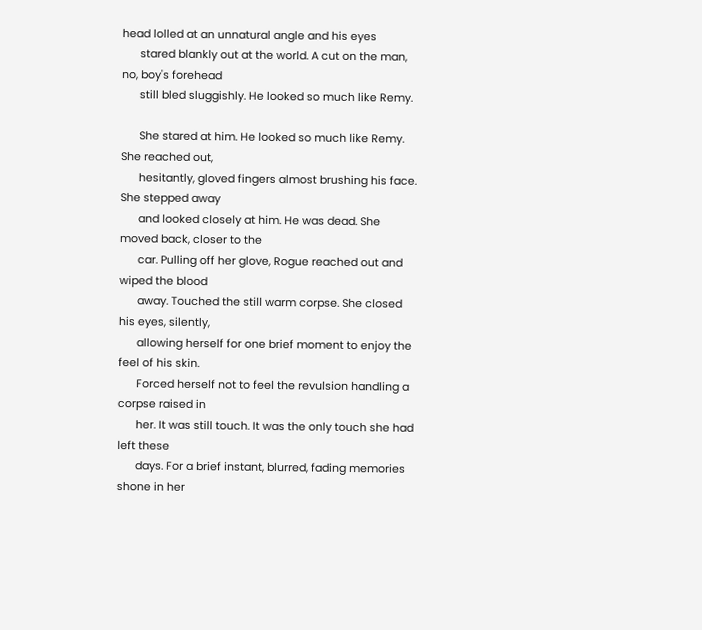head lolled at an unnatural angle and his eyes
      stared blankly out at the world. A cut on the man, no, boy's forehead
      still bled sluggishly. He looked so much like Remy.

      She stared at him. He looked so much like Remy. She reached out,
      hesitantly, gloved fingers almost brushing his face. She stepped away
      and looked closely at him. He was dead. She moved back, closer to the
      car. Pulling off her glove, Rogue reached out and wiped the blood
      away. Touched the still warm corpse. She closed his eyes, silently,
      allowing herself for one brief moment to enjoy the feel of his skin.
      Forced herself not to feel the revulsion handling a corpse raised in
      her. It was still touch. It was the only touch she had left these
      days. For a brief instant, blurred, fading memories shone in her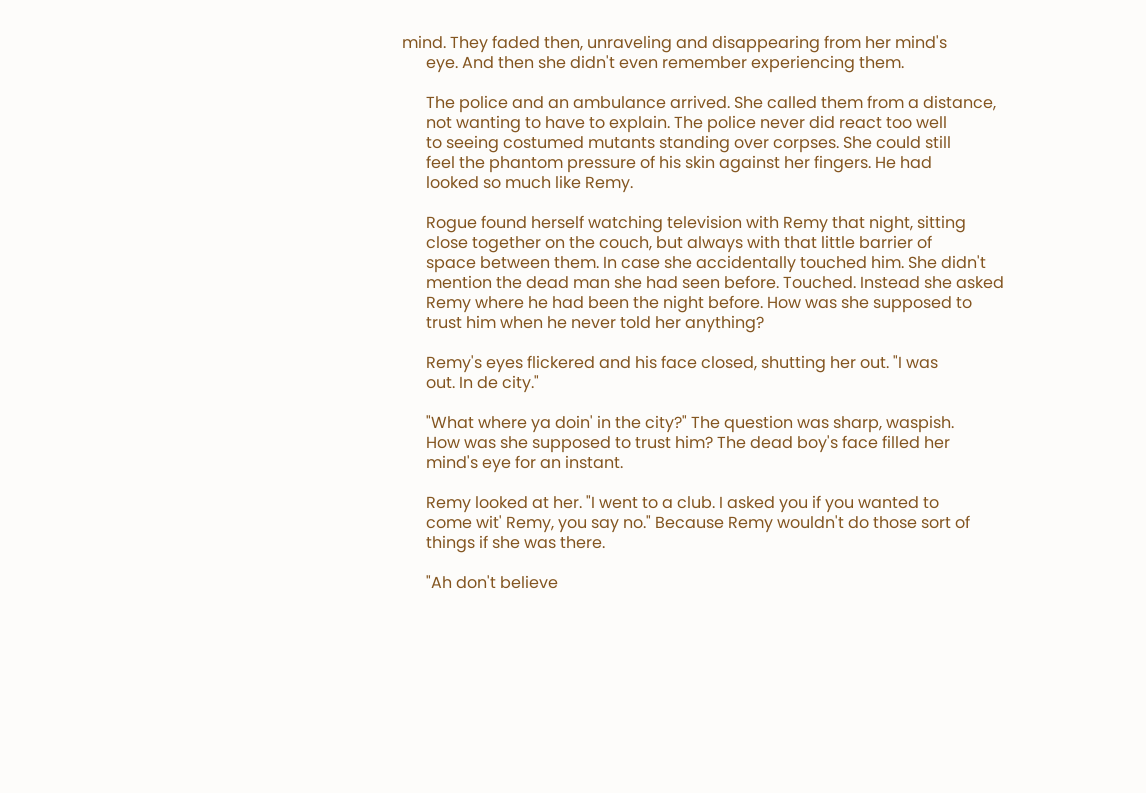mind. They faded then, unraveling and disappearing from her mind's
      eye. And then she didn't even remember experiencing them.

      The police and an ambulance arrived. She called them from a distance,
      not wanting to have to explain. The police never did react too well
      to seeing costumed mutants standing over corpses. She could still
      feel the phantom pressure of his skin against her fingers. He had
      looked so much like Remy.

      Rogue found herself watching television with Remy that night, sitting
      close together on the couch, but always with that little barrier of
      space between them. In case she accidentally touched him. She didn't
      mention the dead man she had seen before. Touched. Instead she asked
      Remy where he had been the night before. How was she supposed to
      trust him when he never told her anything?

      Remy's eyes flickered and his face closed, shutting her out. "I was
      out. In de city."

      "What where ya doin' in the city?" The question was sharp, waspish.
      How was she supposed to trust him? The dead boy's face filled her
      mind's eye for an instant.

      Remy looked at her. "I went to a club. I asked you if you wanted to
      come wit' Remy, you say no." Because Remy wouldn't do those sort of
      things if she was there.

      "Ah don't believe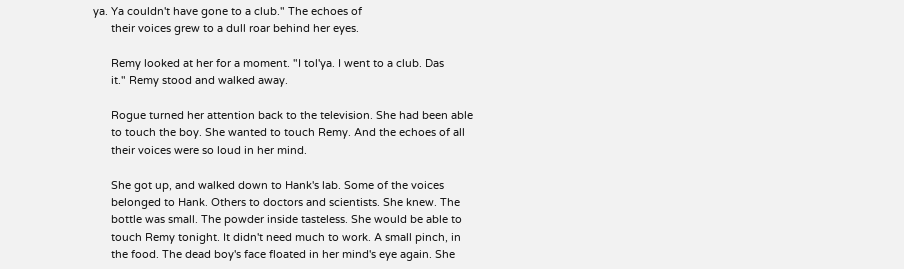ya. Ya couldn't have gone to a club." The echoes of
      their voices grew to a dull roar behind her eyes.

      Remy looked at her for a moment. "I tol'ya. I went to a club. Das
      it." Remy stood and walked away.

      Rogue turned her attention back to the television. She had been able
      to touch the boy. She wanted to touch Remy. And the echoes of all
      their voices were so loud in her mind.

      She got up, and walked down to Hank's lab. Some of the voices
      belonged to Hank. Others to doctors and scientists. She knew. The
      bottle was small. The powder inside tasteless. She would be able to
      touch Remy tonight. It didn't need much to work. A small pinch, in
      the food. The dead boy's face floated in her mind's eye again. She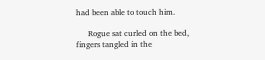had been able to touch him.

      Rogue sat curled on the bed, fingers tangled in the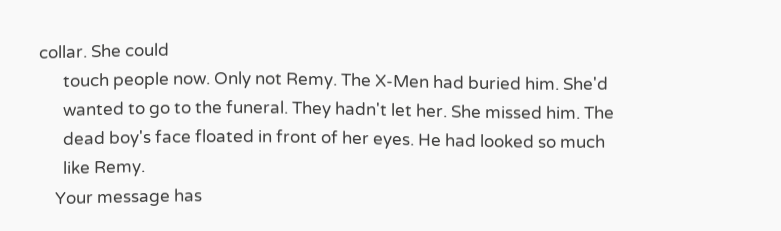collar. She could
      touch people now. Only not Remy. The X-Men had buried him. She'd
      wanted to go to the funeral. They hadn't let her. She missed him. The
      dead boy's face floated in front of her eyes. He had looked so much
      like Remy.
    Your message has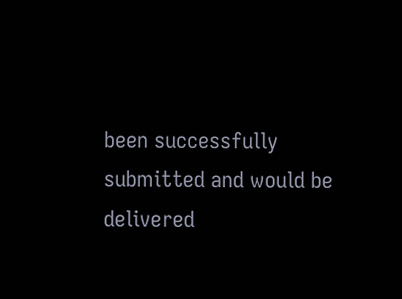been successfully submitted and would be delivered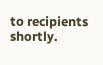to recipients shortly.